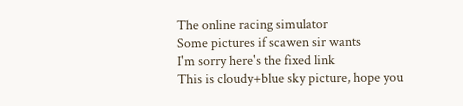The online racing simulator
Some pictures if scawen sir wants
I'm sorry here's the fixed link
This is cloudy+blue sky picture, hope you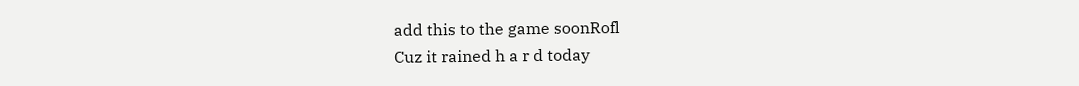add this to the game soonRofl
Cuz it rained h a r d today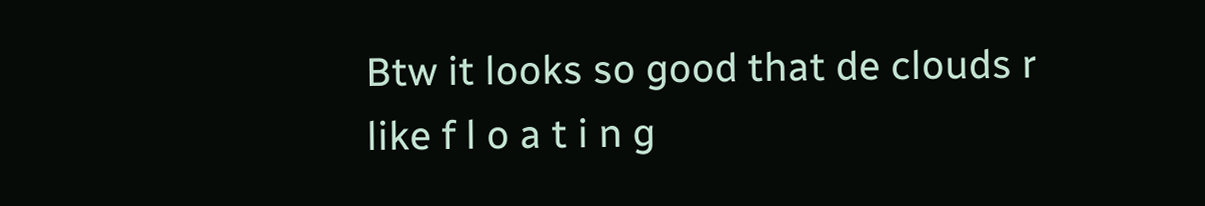Btw it looks so good that de clouds r like f l o a t i n g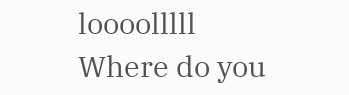loooolllll
Where do you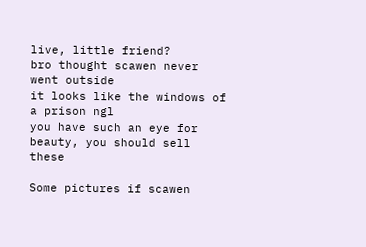live, little friend?
bro thought scawen never went outside
it looks like the windows of a prison ngl
you have such an eye for beauty, you should sell these

Some pictures if scawen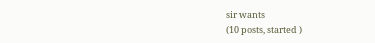sir wants
(10 posts, started )